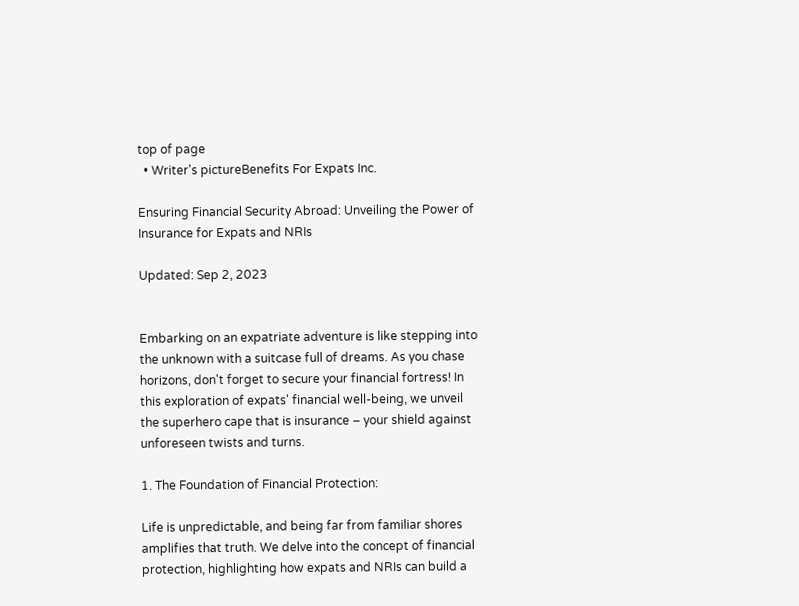top of page
  • Writer's pictureBenefits For Expats Inc.

Ensuring Financial Security Abroad: Unveiling the Power of Insurance for Expats and NRIs

Updated: Sep 2, 2023


Embarking on an expatriate adventure is like stepping into the unknown with a suitcase full of dreams. As you chase horizons, don't forget to secure your financial fortress! In this exploration of expats' financial well-being, we unveil the superhero cape that is insurance – your shield against unforeseen twists and turns.

1. The Foundation of Financial Protection:

Life is unpredictable, and being far from familiar shores amplifies that truth. We delve into the concept of financial protection, highlighting how expats and NRIs can build a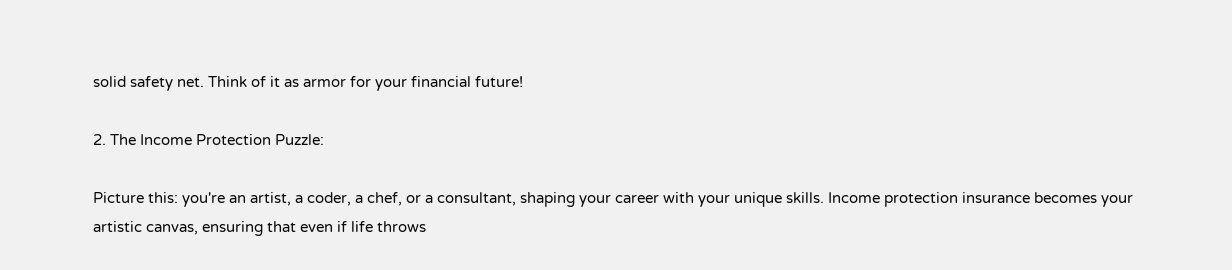solid safety net. Think of it as armor for your financial future!

2. The Income Protection Puzzle:

Picture this: you're an artist, a coder, a chef, or a consultant, shaping your career with your unique skills. Income protection insurance becomes your artistic canvas, ensuring that even if life throws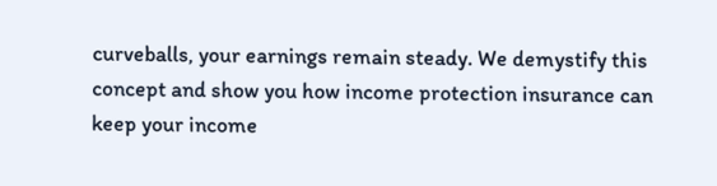curveballs, your earnings remain steady. We demystify this concept and show you how income protection insurance can keep your income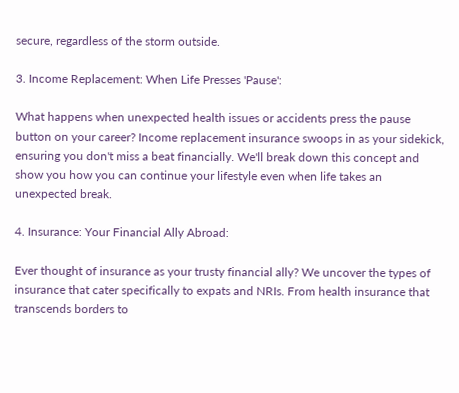secure, regardless of the storm outside.

3. Income Replacement: When Life Presses 'Pause':

What happens when unexpected health issues or accidents press the pause button on your career? Income replacement insurance swoops in as your sidekick, ensuring you don't miss a beat financially. We'll break down this concept and show you how you can continue your lifestyle even when life takes an unexpected break.

4. Insurance: Your Financial Ally Abroad:

Ever thought of insurance as your trusty financial ally? We uncover the types of insurance that cater specifically to expats and NRIs. From health insurance that transcends borders to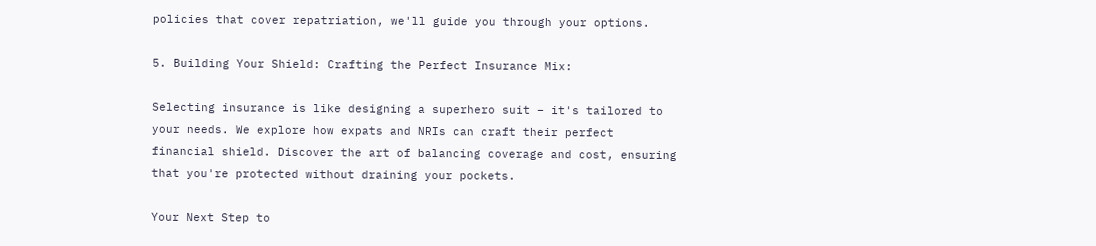policies that cover repatriation, we'll guide you through your options.

5. Building Your Shield: Crafting the Perfect Insurance Mix:

Selecting insurance is like designing a superhero suit – it's tailored to your needs. We explore how expats and NRIs can craft their perfect financial shield. Discover the art of balancing coverage and cost, ensuring that you're protected without draining your pockets.

Your Next Step to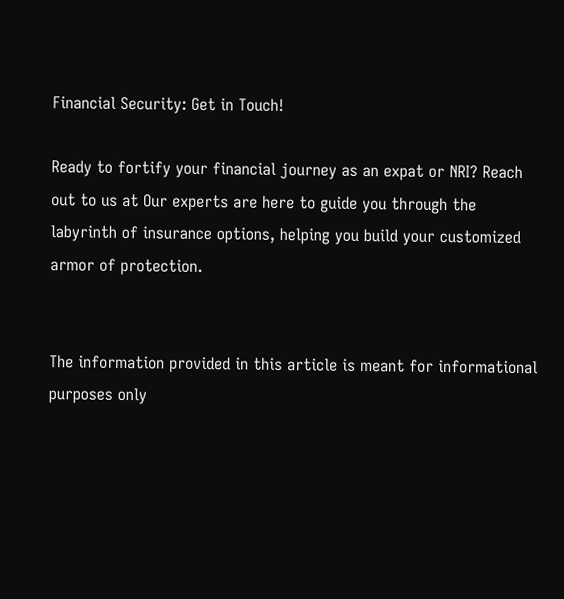Financial Security: Get in Touch!

Ready to fortify your financial journey as an expat or NRI? Reach out to us at Our experts are here to guide you through the labyrinth of insurance options, helping you build your customized armor of protection.


The information provided in this article is meant for informational purposes only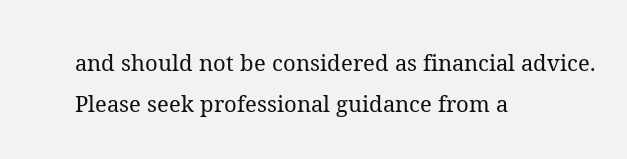and should not be considered as financial advice. Please seek professional guidance from a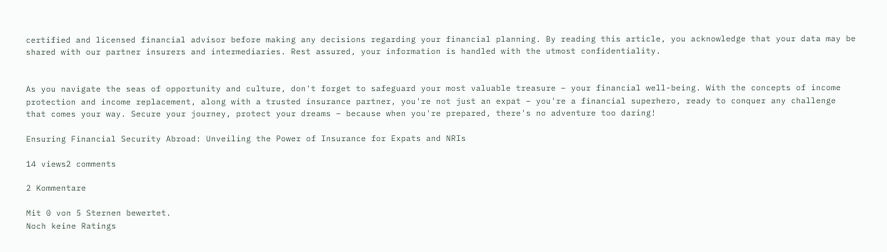certified and licensed financial advisor before making any decisions regarding your financial planning. By reading this article, you acknowledge that your data may be shared with our partner insurers and intermediaries. Rest assured, your information is handled with the utmost confidentiality.


As you navigate the seas of opportunity and culture, don't forget to safeguard your most valuable treasure – your financial well-being. With the concepts of income protection and income replacement, along with a trusted insurance partner, you're not just an expat – you're a financial superhero, ready to conquer any challenge that comes your way. Secure your journey, protect your dreams – because when you're prepared, there's no adventure too daring!

Ensuring Financial Security Abroad: Unveiling the Power of Insurance for Expats and NRIs

14 views2 comments

2 Kommentare

Mit 0 von 5 Sternen bewertet.
Noch keine Ratings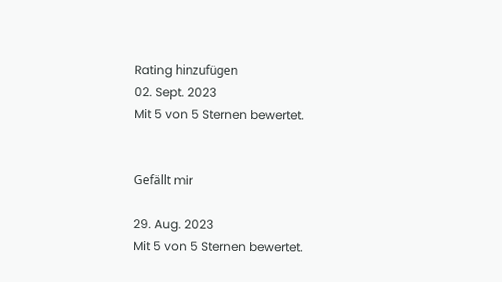Rating hinzufügen
02. Sept. 2023
Mit 5 von 5 Sternen bewertet.


Gefällt mir

29. Aug. 2023
Mit 5 von 5 Sternen bewertet.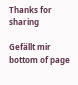Thanks for sharing

Gefällt mir
bottom of page